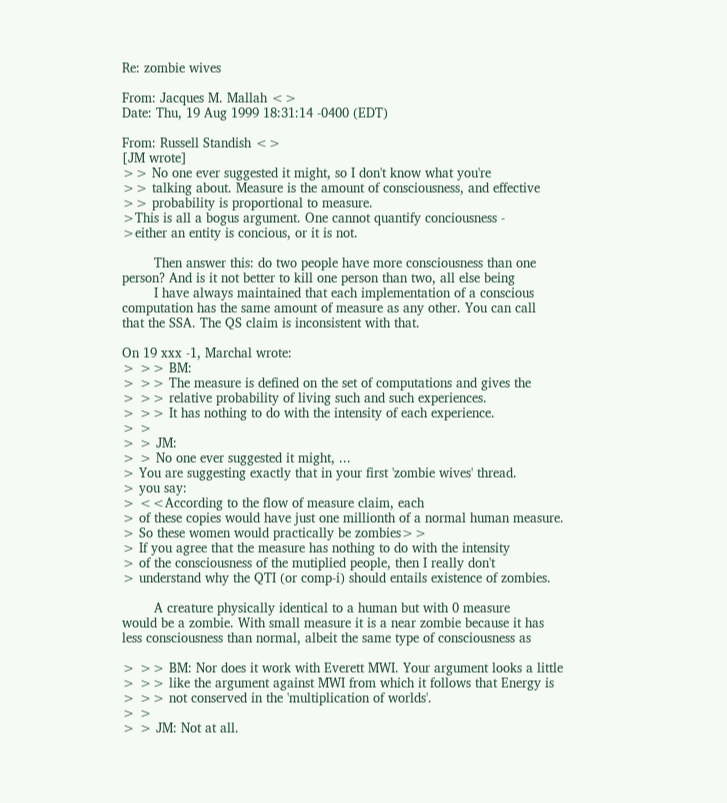Re: zombie wives

From: Jacques M. Mallah <>
Date: Thu, 19 Aug 1999 18:31:14 -0400 (EDT)

From: Russell Standish <>
[JM wrote]
>> No one ever suggested it might, so I don't know what you're
>> talking about. Measure is the amount of consciousness, and effective
>> probability is proportional to measure.
>This is all a bogus argument. One cannot quantify conciousness -
>either an entity is concious, or it is not.

        Then answer this: do two people have more consciousness than one
person? And is it not better to kill one person than two, all else being
        I have always maintained that each implementation of a conscious
computation has the same amount of measure as any other. You can call
that the SSA. The QS claim is inconsistent with that.

On 19 xxx -1, Marchal wrote:
> >> BM:
> >> The measure is defined on the set of computations and gives the
> >> relative probability of living such and such experiences.
> >> It has nothing to do with the intensity of each experience.
> >
> > JM:
> > No one ever suggested it might, ...
> You are suggesting exactly that in your first 'zombie wives' thread.
> you say:
> <<According to the flow of measure claim, each
> of these copies would have just one millionth of a normal human measure.
> So these women would practically be zombies>>
> If you agree that the measure has nothing to do with the intensity
> of the consciousness of the mutiplied people, then I really don't
> understand why the QTI (or comp-i) should entails existence of zombies.

        A creature physically identical to a human but with 0 measure
would be a zombie. With small measure it is a near zombie because it has
less consciousness than normal, albeit the same type of consciousness as

> >> BM: Nor does it work with Everett MWI. Your argument looks a little
> >> like the argument against MWI from which it follows that Energy is
> >> not conserved in the 'multiplication of worlds'.
> >
> > JM: Not at all.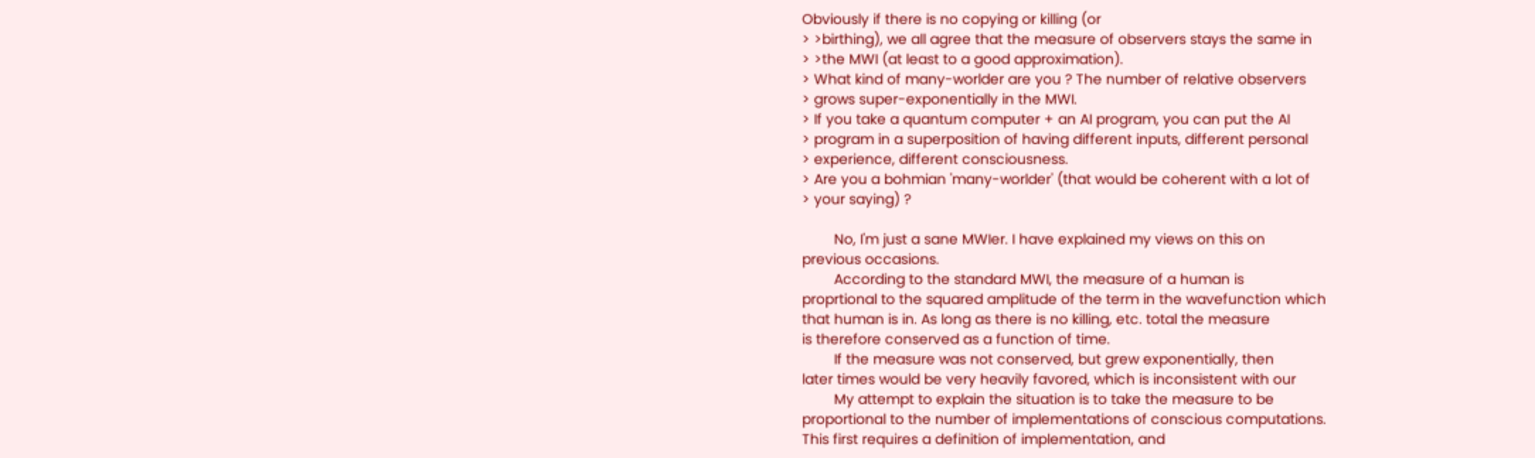Obviously if there is no copying or killing (or
> >birthing), we all agree that the measure of observers stays the same in
> >the MWI (at least to a good approximation).
> What kind of many-worlder are you ? The number of relative observers
> grows super-exponentially in the MWI.
> If you take a quantum computer + an AI program, you can put the AI
> program in a superposition of having different inputs, different personal
> experience, different consciousness.
> Are you a bohmian 'many-worlder' (that would be coherent with a lot of
> your saying) ?

        No, I'm just a sane MWIer. I have explained my views on this on
previous occasions.
        According to the standard MWI, the measure of a human is
proprtional to the squared amplitude of the term in the wavefunction which
that human is in. As long as there is no killing, etc. total the measure
is therefore conserved as a function of time.
        If the measure was not conserved, but grew exponentially, then
later times would be very heavily favored, which is inconsistent with our
        My attempt to explain the situation is to take the measure to be
proportional to the number of implementations of conscious computations.
This first requires a definition of implementation, and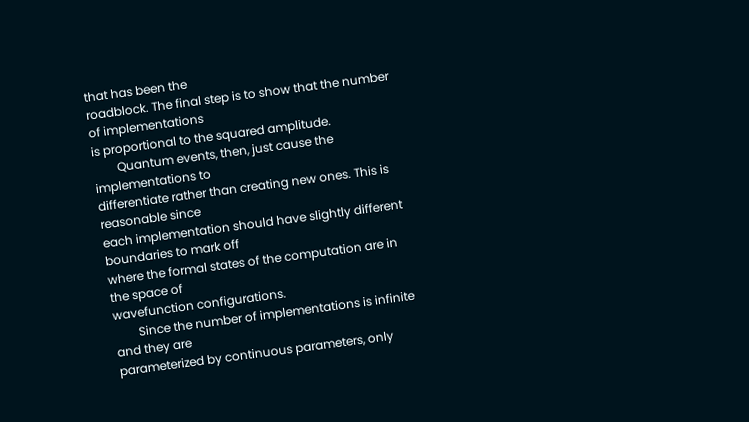that has been the
roadblock. The final step is to show that the number of implementations
is proportional to the squared amplitude.
        Quantum events, then, just cause the implementations to
differentiate rather than creating new ones. This is reasonable since
each implementation should have slightly different boundaries to mark off
where the formal states of the computation are in the space of
wavefunction configurations.
        Since the number of implementations is infinite and they are
parameterized by continuous parameters, only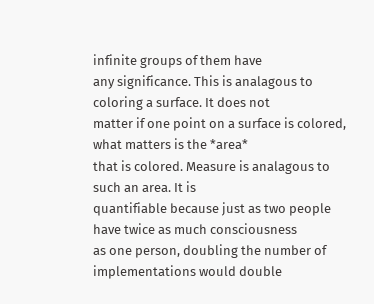infinite groups of them have
any significance. This is analagous to coloring a surface. It does not
matter if one point on a surface is colored, what matters is the *area*
that is colored. Measure is analagous to such an area. It is
quantifiable because just as two people have twice as much consciousness
as one person, doubling the number of implementations would double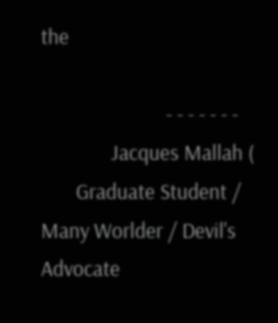the

                         - - - - - - -
              Jacques Mallah (
       Graduate Student / Many Worlder / Devil's Advocate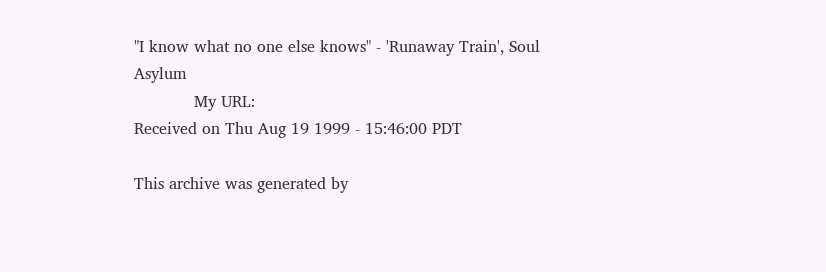"I know what no one else knows" - 'Runaway Train', Soul Asylum
            My URL:
Received on Thu Aug 19 1999 - 15:46:00 PDT

This archive was generated by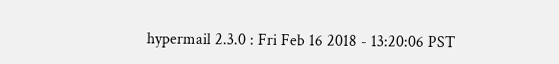hypermail 2.3.0 : Fri Feb 16 2018 - 13:20:06 PST